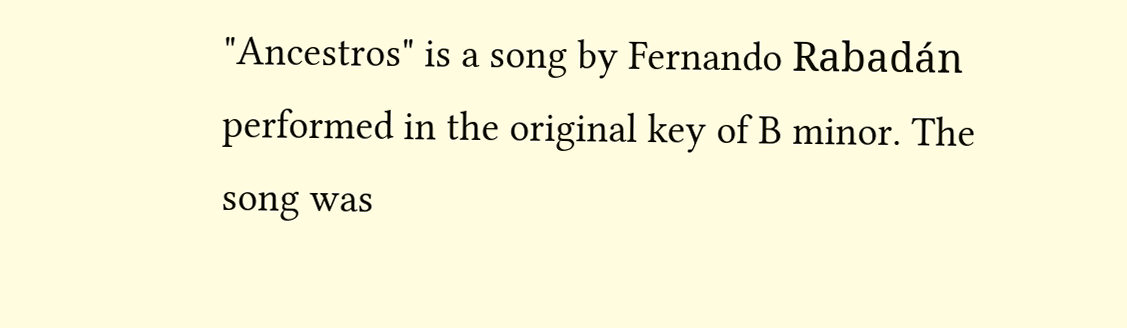"Ancestros" is a song by Fernando Rabadán performed in the original key of B minor. The song was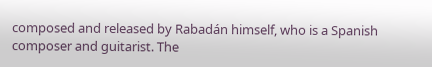composed and released by Rabadán himself, who is a Spanish composer and guitarist. The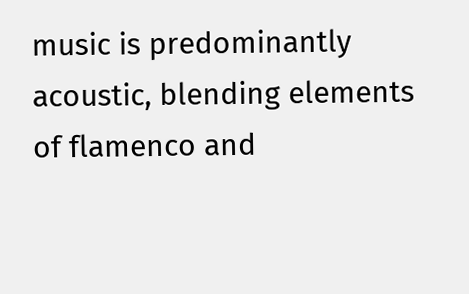music is predominantly acoustic, blending elements of flamenco and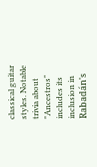classical guitar styles. Notable trivia about "Ancestros" includes its inclusion in Rabadán's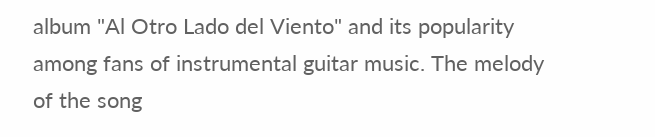album "Al Otro Lado del Viento" and its popularity among fans of instrumental guitar music. The melody of the song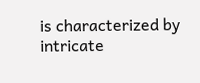is characterized by intricate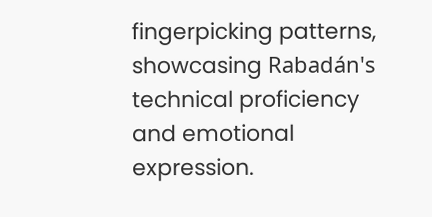fingerpicking patterns, showcasing Rabadán's technical proficiency and emotional expression.